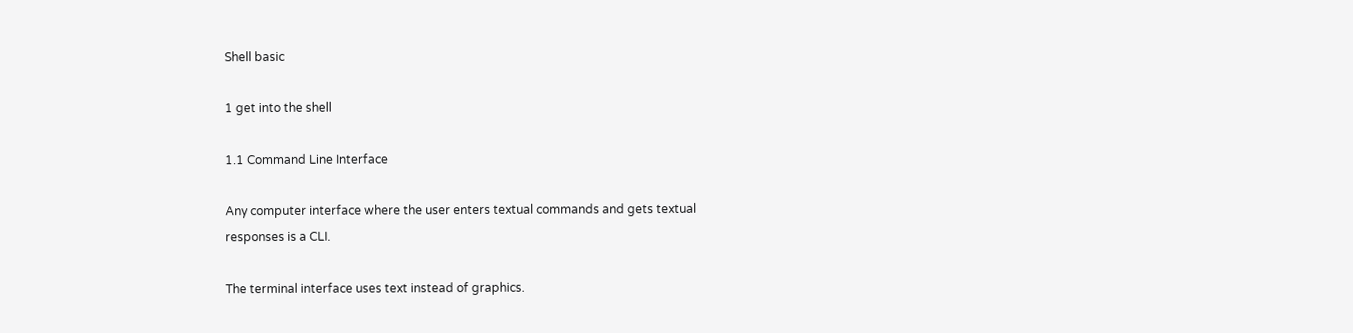Shell basic

1 get into the shell

1.1 Command Line Interface

Any computer interface where the user enters textual commands and gets textual
responses is a CLI.

The terminal interface uses text instead of graphics.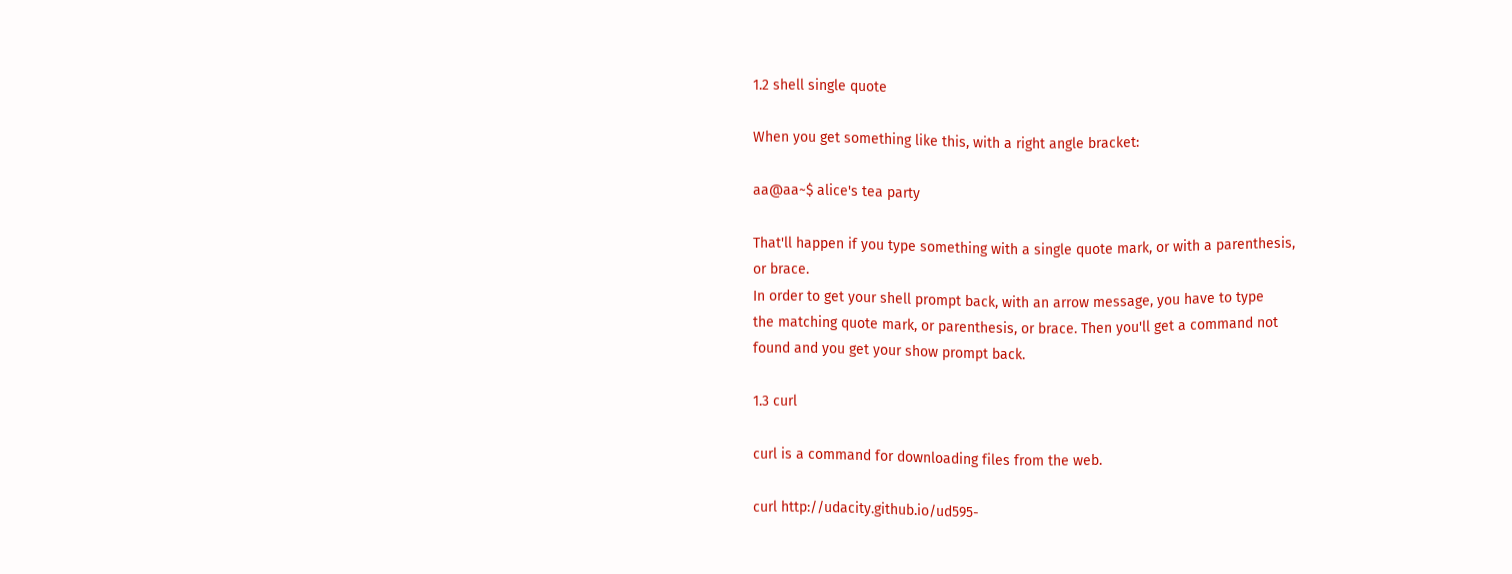1.2 shell single quote

When you get something like this, with a right angle bracket:

aa@aa~$ alice's tea party

That'll happen if you type something with a single quote mark, or with a parenthesis,
or brace.
In order to get your shell prompt back, with an arrow message, you have to type
the matching quote mark, or parenthesis, or brace. Then you'll get a command not
found and you get your show prompt back.

1.3 curl

curl is a command for downloading files from the web.

curl http://udacity.github.io/ud595-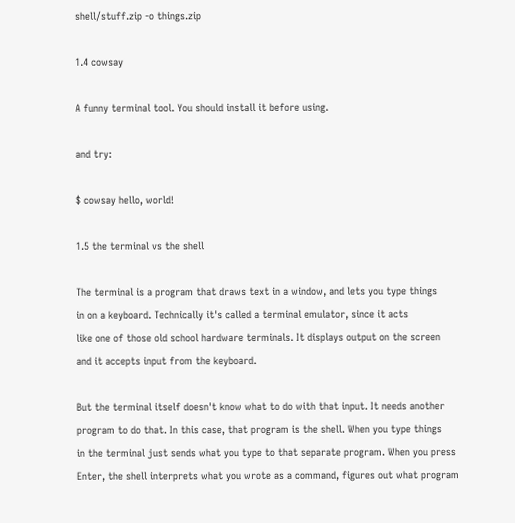shell/stuff.zip -o things.zip

1.4 cowsay

A funny terminal tool. You should install it before using.

and try:

$ cowsay hello, world!

1.5 the terminal vs the shell

The terminal is a program that draws text in a window, and lets you type things
in on a keyboard. Technically it's called a terminal emulator, since it acts
like one of those old school hardware terminals. It displays output on the screen
and it accepts input from the keyboard.

But the terminal itself doesn't know what to do with that input. It needs another
program to do that. In this case, that program is the shell. When you type things
in the terminal just sends what you type to that separate program. When you press
Enter, the shell interprets what you wrote as a command, figures out what program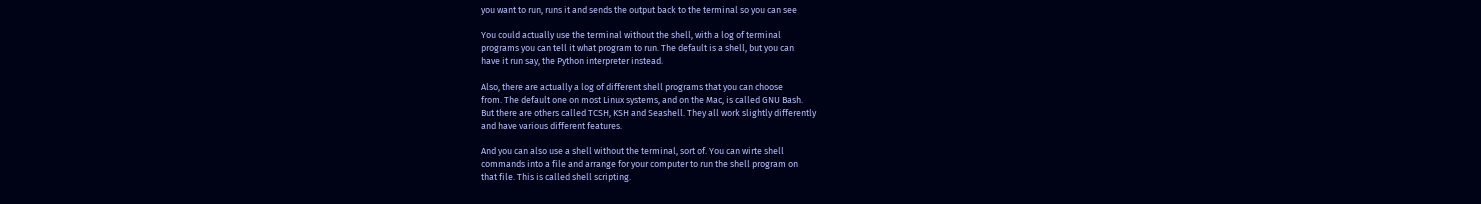you want to run, runs it and sends the output back to the terminal so you can see

You could actually use the terminal without the shell, with a log of terminal
programs you can tell it what program to run. The default is a shell, but you can
have it run say, the Python interpreter instead.

Also, there are actually a log of different shell programs that you can choose
from. The default one on most Linux systems, and on the Mac, is called GNU Bash.
But there are others called TCSH, KSH and Seashell. They all work slightly differently
and have various different features.

And you can also use a shell without the terminal, sort of. You can wirte shell
commands into a file and arrange for your computer to run the shell program on
that file. This is called shell scripting.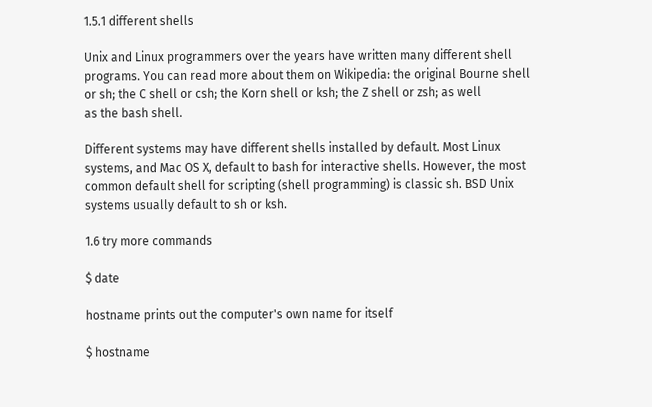1.5.1 different shells

Unix and Linux programmers over the years have written many different shell
programs. You can read more about them on Wikipedia: the original Bourne shell
or sh; the C shell or csh; the Korn shell or ksh; the Z shell or zsh; as well
as the bash shell.

Different systems may have different shells installed by default. Most Linux
systems, and Mac OS X, default to bash for interactive shells. However, the most
common default shell for scripting (shell programming) is classic sh. BSD Unix
systems usually default to sh or ksh.

1.6 try more commands

$ date

hostname prints out the computer's own name for itself

$ hostname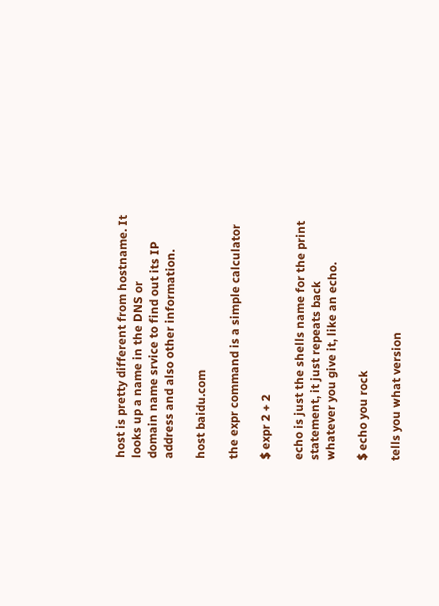host is pretty different from hostname. It looks up a name in the DNS or
domain name srvice to find out its IP address and also other information.

host baidu.com

the expr command is a simple calculator

$ expr 2 + 2

echo is just the shells name for the print statement, it just repeats back
whatever you give it, like an echo.

$ echo you rock

tells you what version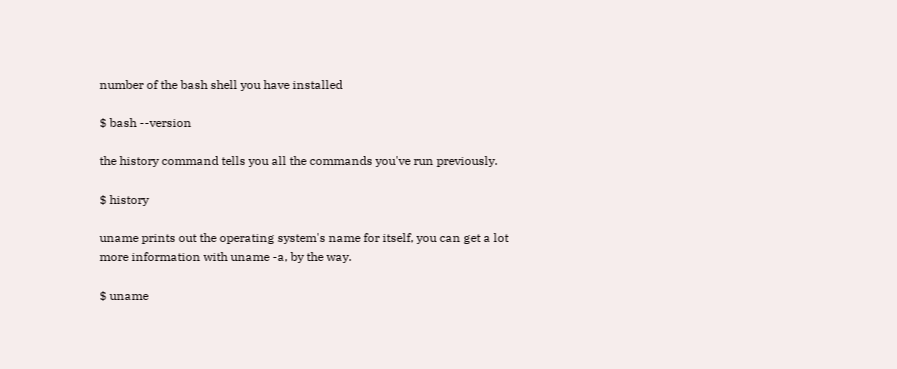number of the bash shell you have installed

$ bash --version

the history command tells you all the commands you've run previously.

$ history

uname prints out the operating system's name for itself, you can get a lot
more information with uname -a, by the way.

$ uname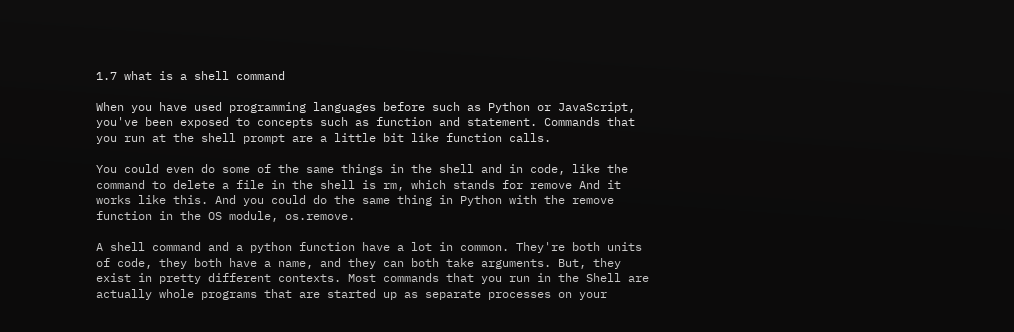1.7 what is a shell command

When you have used programming languages before such as Python or JavaScript,
you've been exposed to concepts such as function and statement. Commands that
you run at the shell prompt are a little bit like function calls.

You could even do some of the same things in the shell and in code, like the
command to delete a file in the shell is rm, which stands for remove And it
works like this. And you could do the same thing in Python with the remove
function in the OS module, os.remove.

A shell command and a python function have a lot in common. They're both units
of code, they both have a name, and they can both take arguments. But, they
exist in pretty different contexts. Most commands that you run in the Shell are
actually whole programs that are started up as separate processes on your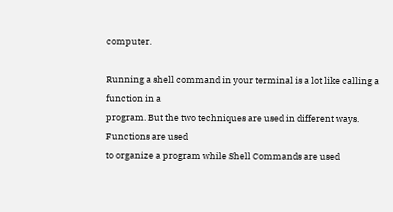computer.

Running a shell command in your terminal is a lot like calling a function in a
program. But the two techniques are used in different ways. Functions are used
to organize a program while Shell Commands are used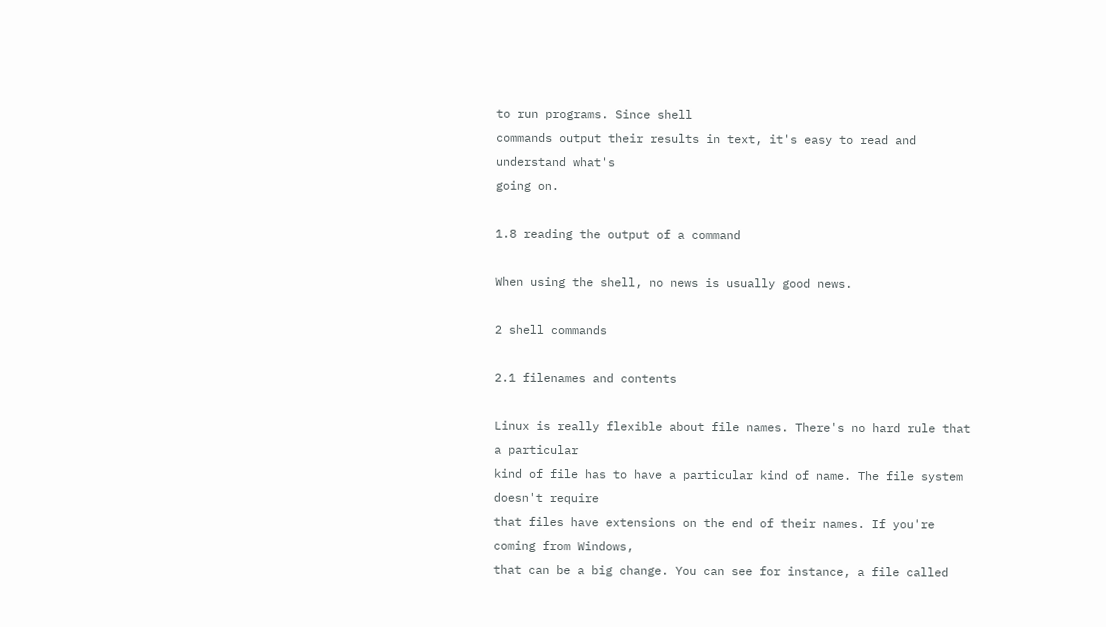to run programs. Since shell
commands output their results in text, it's easy to read and understand what's
going on.

1.8 reading the output of a command

When using the shell, no news is usually good news.

2 shell commands

2.1 filenames and contents

Linux is really flexible about file names. There's no hard rule that a particular
kind of file has to have a particular kind of name. The file system doesn't require
that files have extensions on the end of their names. If you're coming from Windows,
that can be a big change. You can see for instance, a file called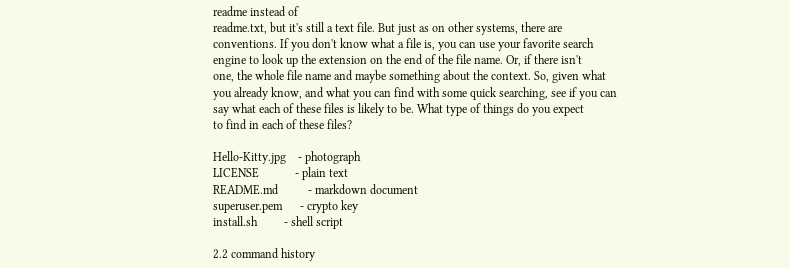readme instead of
readme.txt, but it's still a text file. But just as on other systems, there are
conventions. If you don't know what a file is, you can use your favorite search
engine to look up the extension on the end of the file name. Or, if there isn't
one, the whole file name and maybe something about the context. So, given what
you already know, and what you can find with some quick searching, see if you can
say what each of these files is likely to be. What type of things do you expect
to find in each of these files?

Hello-Kitty.jpg    - photograph
LICENSE            - plain text
README.md          - markdown document
superuser.pem      - crypto key
install.sh         - shell script

2.2 command history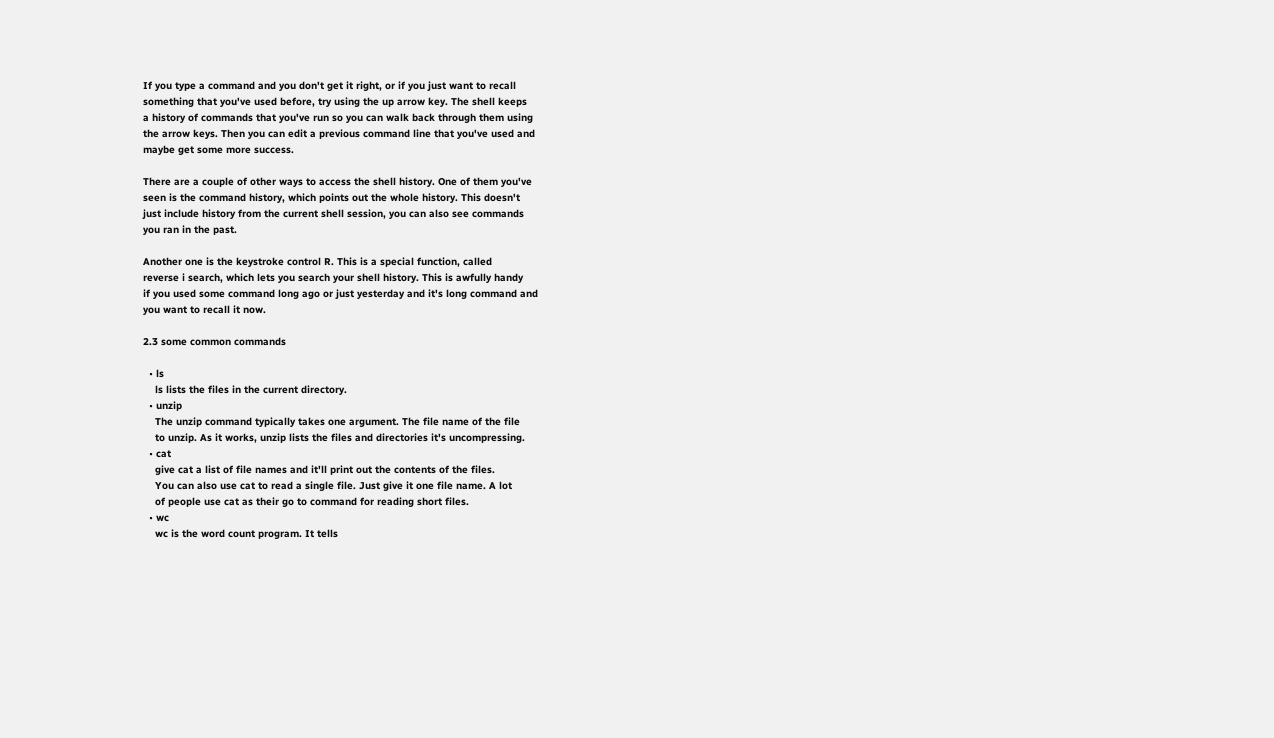If you type a command and you don't get it right, or if you just want to recall
something that you've used before, try using the up arrow key. The shell keeps
a history of commands that you've run so you can walk back through them using
the arrow keys. Then you can edit a previous command line that you've used and
maybe get some more success.

There are a couple of other ways to access the shell history. One of them you've
seen is the command history, which points out the whole history. This doesn't
just include history from the current shell session, you can also see commands
you ran in the past.

Another one is the keystroke control R. This is a special function, called
reverse i search, which lets you search your shell history. This is awfully handy
if you used some command long ago or just yesterday and it's long command and
you want to recall it now.

2.3 some common commands

  • ls
    ls lists the files in the current directory.
  • unzip
    The unzip command typically takes one argument. The file name of the file
    to unzip. As it works, unzip lists the files and directories it's uncompressing.
  • cat
    give cat a list of file names and it'll print out the contents of the files.
    You can also use cat to read a single file. Just give it one file name. A lot
    of people use cat as their go to command for reading short files.
  • wc
    wc is the word count program. It tells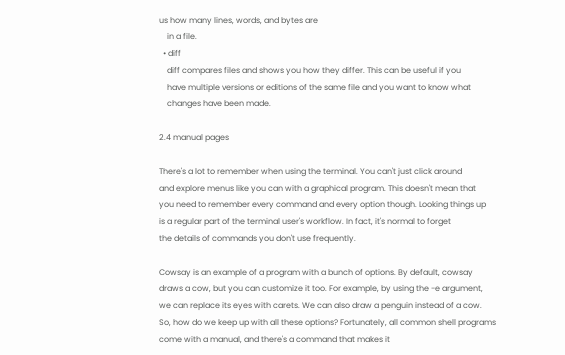us how many lines, words, and bytes are
    in a file.
  • diff
    diff compares files and shows you how they differ. This can be useful if you
    have multiple versions or editions of the same file and you want to know what
    changes have been made.

2.4 manual pages

There's a lot to remember when using the terminal. You can't just click around
and explore menus like you can with a graphical program. This doesn't mean that
you need to remember every command and every option though. Looking things up
is a regular part of the terminal user's workflow. In fact, it's normal to forget
the details of commands you don't use frequently.

Cowsay is an example of a program with a bunch of options. By default, cowsay
draws a cow, but you can customize it too. For example, by using the -e argument,
we can replace its eyes with carets. We can also draw a penguin instead of a cow.
So, how do we keep up with all these options? Fortunately, all common shell programs
come with a manual, and there's a command that makes it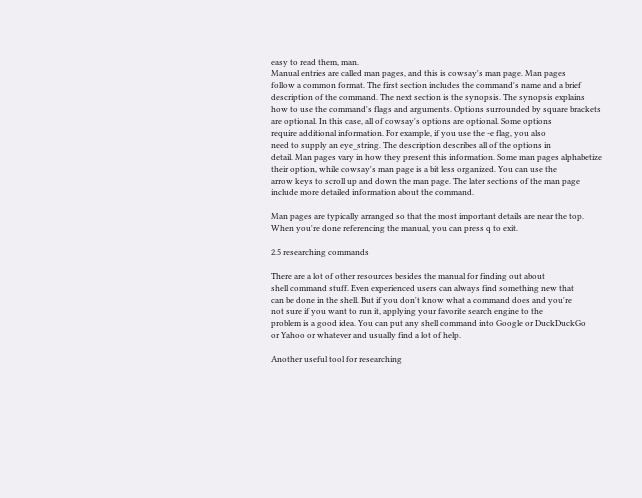easy to read them, man.
Manual entries are called man pages, and this is cowsay's man page. Man pages
follow a common format. The first section includes the command's name and a brief
description of the command. The next section is the synopsis. The synopsis explains
how to use the command's flags and arguments. Options surrounded by square brackets
are optional. In this case, all of cowsay's options are optional. Some options
require additional information. For example, if you use the -e flag, you also
need to supply an eye_string. The description describes all of the options in
detail. Man pages vary in how they present this information. Some man pages alphabetize
their option, while cowsay's man page is a bit less organized. You can use the
arrow keys to scroll up and down the man page. The later sections of the man page
include more detailed information about the command.

Man pages are typically arranged so that the most important details are near the top.
When you're done referencing the manual, you can press q to exit.

2.5 researching commands

There are a lot of other resources besides the manual for finding out about
shell command stuff. Even experienced users can always find something new that
can be done in the shell. But if you don't know what a command does and you're
not sure if you want to run it, applying your favorite search engine to the
problem is a good idea. You can put any shell command into Google or DuckDuckGo
or Yahoo or whatever and usually find a lot of help.

Another useful tool for researching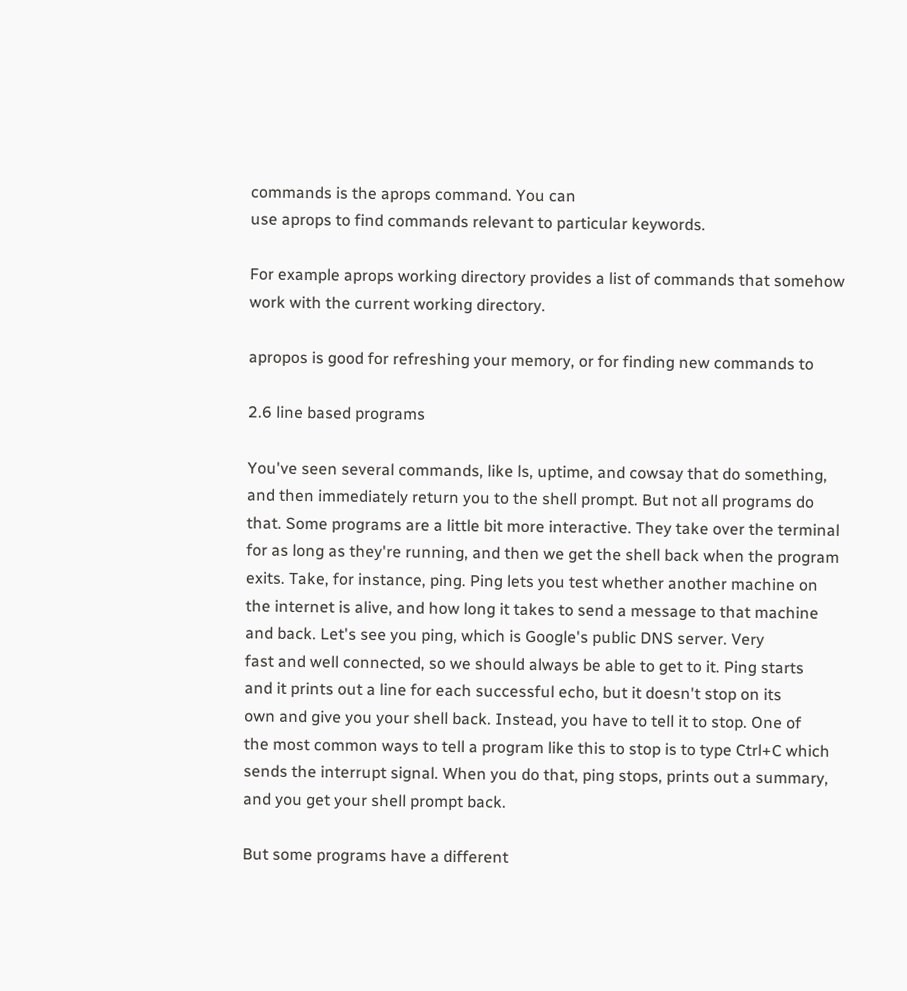commands is the aprops command. You can
use aprops to find commands relevant to particular keywords.

For example aprops working directory provides a list of commands that somehow
work with the current working directory.

apropos is good for refreshing your memory, or for finding new commands to

2.6 line based programs

You've seen several commands, like ls, uptime, and cowsay that do something,
and then immediately return you to the shell prompt. But not all programs do
that. Some programs are a little bit more interactive. They take over the terminal
for as long as they're running, and then we get the shell back when the program
exits. Take, for instance, ping. Ping lets you test whether another machine on
the internet is alive, and how long it takes to send a message to that machine
and back. Let's see you ping, which is Google's public DNS server. Very
fast and well connected, so we should always be able to get to it. Ping starts
and it prints out a line for each successful echo, but it doesn't stop on its
own and give you your shell back. Instead, you have to tell it to stop. One of
the most common ways to tell a program like this to stop is to type Ctrl+C which
sends the interrupt signal. When you do that, ping stops, prints out a summary,
and you get your shell prompt back.

But some programs have a different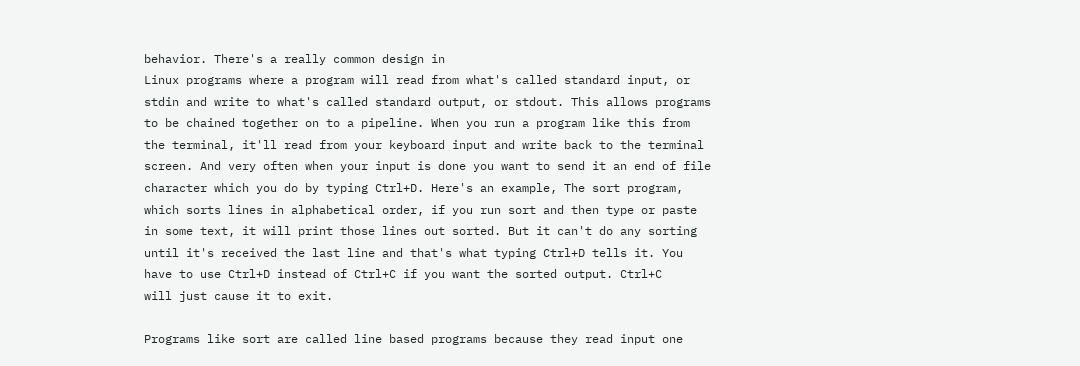behavior. There's a really common design in
Linux programs where a program will read from what's called standard input, or
stdin and write to what's called standard output, or stdout. This allows programs
to be chained together on to a pipeline. When you run a program like this from
the terminal, it'll read from your keyboard input and write back to the terminal
screen. And very often when your input is done you want to send it an end of file
character which you do by typing Ctrl+D. Here's an example, The sort program,
which sorts lines in alphabetical order, if you run sort and then type or paste
in some text, it will print those lines out sorted. But it can't do any sorting
until it's received the last line and that's what typing Ctrl+D tells it. You
have to use Ctrl+D instead of Ctrl+C if you want the sorted output. Ctrl+C
will just cause it to exit.

Programs like sort are called line based programs because they read input one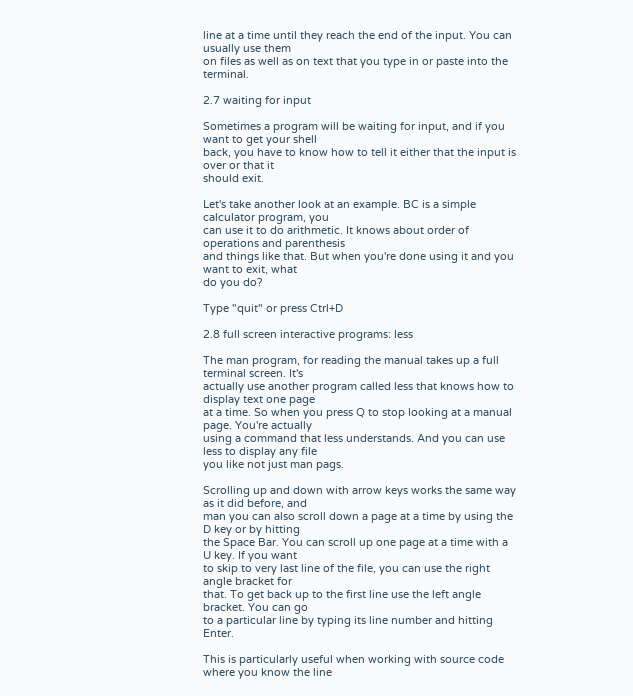line at a time until they reach the end of the input. You can usually use them
on files as well as on text that you type in or paste into the terminal.

2.7 waiting for input

Sometimes a program will be waiting for input, and if you want to get your shell
back, you have to know how to tell it either that the input is over or that it
should exit.

Let's take another look at an example. BC is a simple calculator program, you
can use it to do arithmetic. It knows about order of operations and parenthesis
and things like that. But when you're done using it and you want to exit, what
do you do?

Type "quit" or press Ctrl+D

2.8 full screen interactive programs: less

The man program, for reading the manual takes up a full terminal screen. It's
actually use another program called less that knows how to display text one page
at a time. So when you press Q to stop looking at a manual page. You're actually
using a command that less understands. And you can use less to display any file
you like not just man pags.

Scrolling up and down with arrow keys works the same way as it did before, and
man you can also scroll down a page at a time by using the D key or by hitting
the Space Bar. You can scroll up one page at a time with a U key. If you want
to skip to very last line of the file, you can use the right angle bracket for
that. To get back up to the first line use the left angle bracket. You can go
to a particular line by typing its line number and hitting Enter.

This is particularly useful when working with source code where you know the line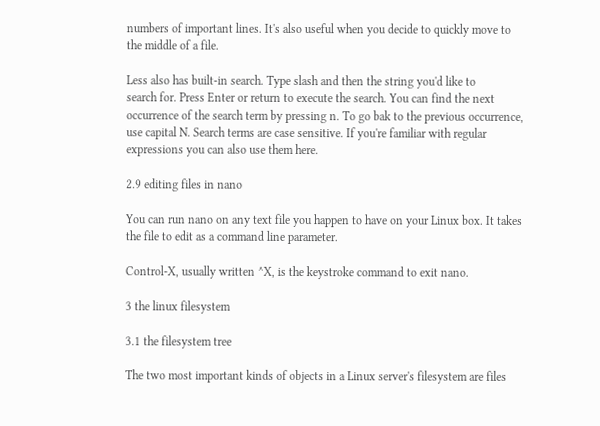numbers of important lines. It's also useful when you decide to quickly move to
the middle of a file.

Less also has built-in search. Type slash and then the string you'd like to
search for. Press Enter or return to execute the search. You can find the next
occurrence of the search term by pressing n. To go bak to the previous occurrence,
use capital N. Search terms are case sensitive. If you're familiar with regular
expressions you can also use them here.

2.9 editing files in nano

You can run nano on any text file you happen to have on your Linux box. It takes
the file to edit as a command line parameter.

Control-X, usually written ^X, is the keystroke command to exit nano.

3 the linux filesystem

3.1 the filesystem tree

The two most important kinds of objects in a Linux server's filesystem are files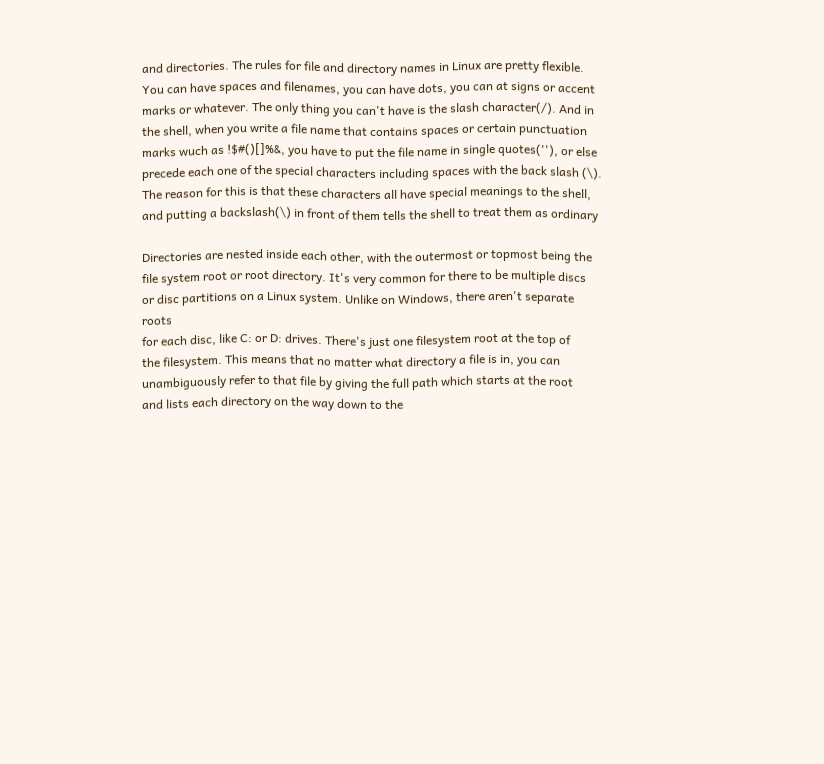and directories. The rules for file and directory names in Linux are pretty flexible.
You can have spaces and filenames, you can have dots, you can at signs or accent
marks or whatever. The only thing you can't have is the slash character(/). And in
the shell, when you write a file name that contains spaces or certain punctuation
marks wuch as !$#()[]%&, you have to put the file name in single quotes(''), or else
precede each one of the special characters including spaces with the back slash (\).
The reason for this is that these characters all have special meanings to the shell,
and putting a backslash(\) in front of them tells the shell to treat them as ordinary

Directories are nested inside each other, with the outermost or topmost being the
file system root or root directory. It's very common for there to be multiple discs
or disc partitions on a Linux system. Unlike on Windows, there aren't separate roots
for each disc, like C: or D: drives. There's just one filesystem root at the top of
the filesystem. This means that no matter what directory a file is in, you can
unambiguously refer to that file by giving the full path which starts at the root
and lists each directory on the way down to the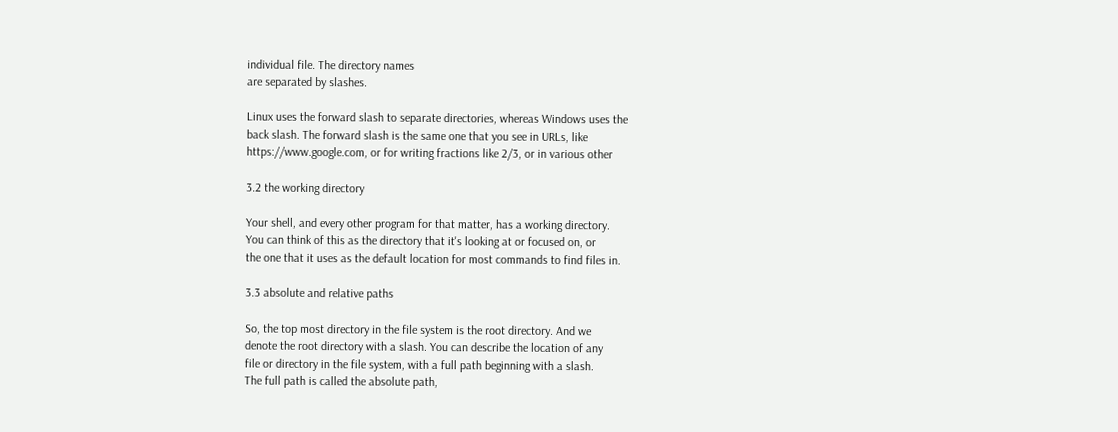individual file. The directory names
are separated by slashes.

Linux uses the forward slash to separate directories, whereas Windows uses the
back slash. The forward slash is the same one that you see in URLs, like
https://www.google.com, or for writing fractions like 2/3, or in various other

3.2 the working directory

Your shell, and every other program for that matter, has a working directory.
You can think of this as the directory that it's looking at or focused on, or
the one that it uses as the default location for most commands to find files in.

3.3 absolute and relative paths

So, the top most directory in the file system is the root directory. And we
denote the root directory with a slash. You can describe the location of any
file or directory in the file system, with a full path beginning with a slash.
The full path is called the absolute path,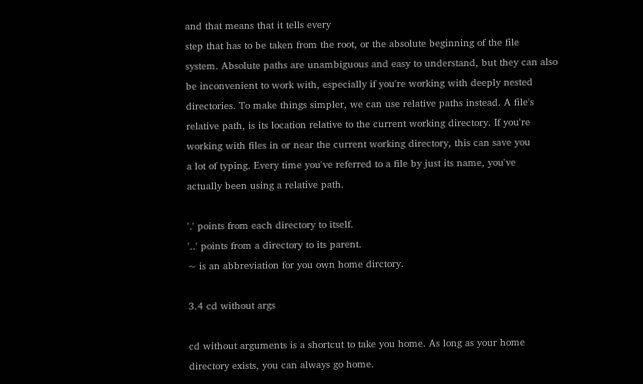and that means that it tells every
step that has to be taken from the root, or the absolute beginning of the file
system. Absolute paths are unambiguous and easy to understand, but they can also
be inconvenient to work with, especially if you're working with deeply nested
directories. To make things simpler, we can use relative paths instead. A file's
relative path, is its location relative to the current working directory. If you're
working with files in or near the current working directory, this can save you
a lot of typing. Every time you've referred to a file by just its name, you've
actually been using a relative path.

'.' points from each directory to itself.
'..' points from a directory to its parent.
~ is an abbreviation for you own home dirctory.

3.4 cd without args

cd without arguments is a shortcut to take you home. As long as your home
directory exists, you can always go home.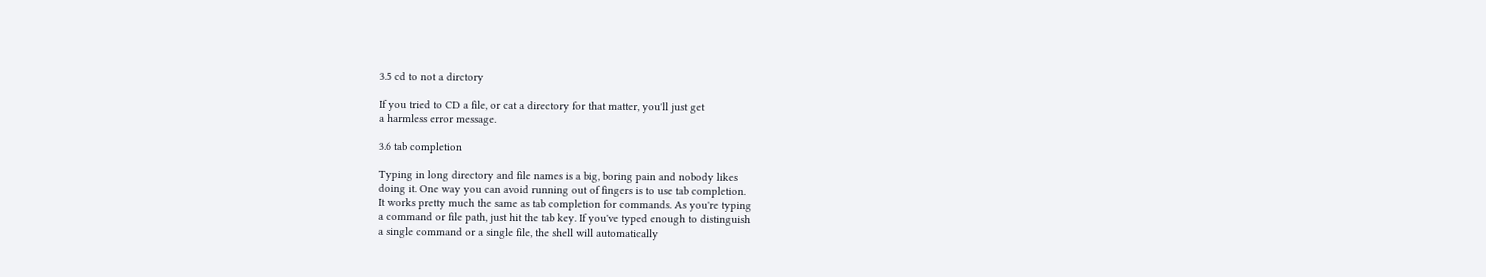3.5 cd to not a dirctory

If you tried to CD a file, or cat a directory for that matter, you'll just get
a harmless error message.

3.6 tab completion

Typing in long directory and file names is a big, boring pain and nobody likes
doing it. One way you can avoid running out of fingers is to use tab completion.
It works pretty much the same as tab completion for commands. As you're typing
a command or file path, just hit the tab key. If you've typed enough to distinguish
a single command or a single file, the shell will automatically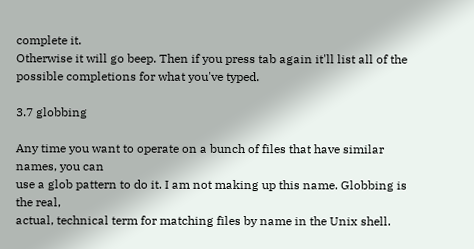complete it.
Otherwise it will go beep. Then if you press tab again it'll list all of the
possible completions for what you've typed.

3.7 globbing

Any time you want to operate on a bunch of files that have similar names, you can
use a glob pattern to do it. I am not making up this name. Globbing is the real,
actual, technical term for matching files by name in the Unix shell.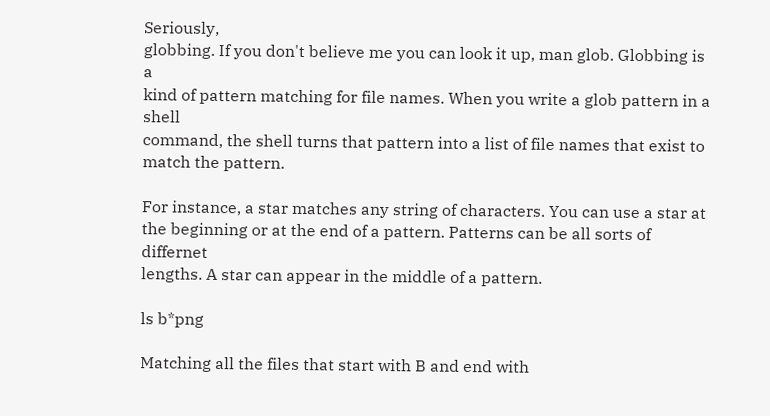Seriously,
globbing. If you don't believe me you can look it up, man glob. Globbing is a
kind of pattern matching for file names. When you write a glob pattern in a shell
command, the shell turns that pattern into a list of file names that exist to
match the pattern.

For instance, a star matches any string of characters. You can use a star at
the beginning or at the end of a pattern. Patterns can be all sorts of differnet
lengths. A star can appear in the middle of a pattern.

ls b*png

Matching all the files that start with B and end with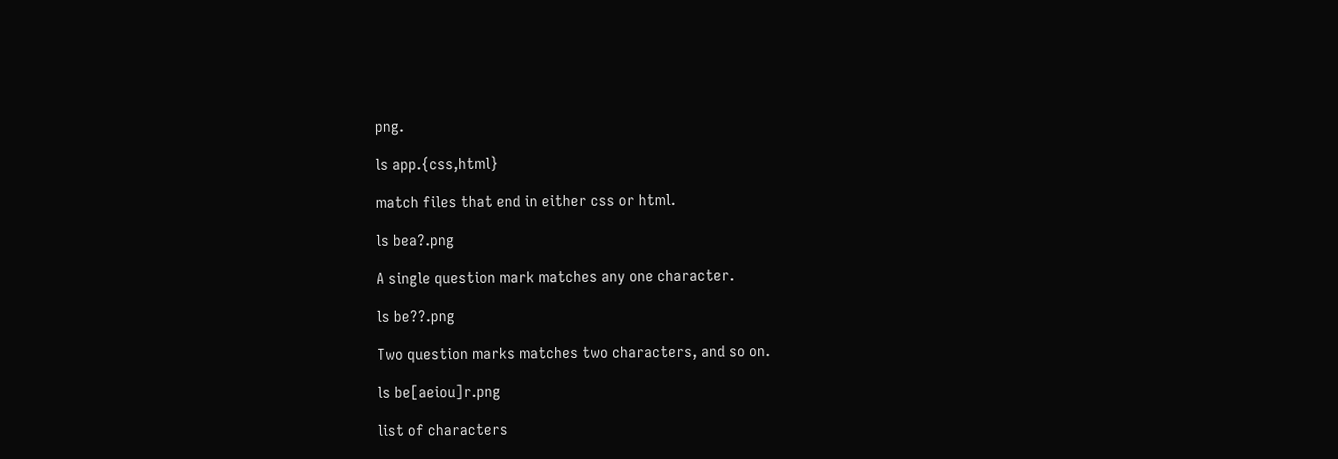png.

ls app.{css,html}

match files that end in either css or html.

ls bea?.png

A single question mark matches any one character.

ls be??.png

Two question marks matches two characters, and so on.

ls be[aeiou]r.png

list of characters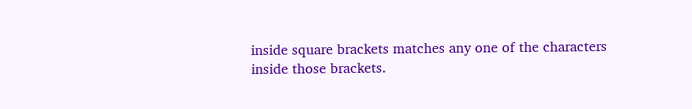inside square brackets matches any one of the characters
inside those brackets.